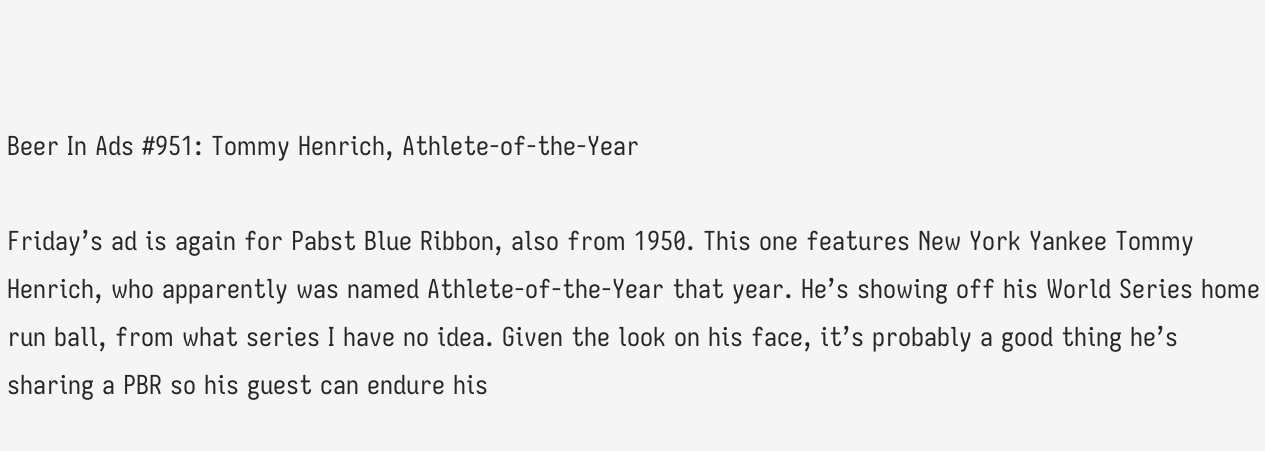Beer In Ads #951: Tommy Henrich, Athlete-of-the-Year

Friday’s ad is again for Pabst Blue Ribbon, also from 1950. This one features New York Yankee Tommy Henrich, who apparently was named Athlete-of-the-Year that year. He’s showing off his World Series home run ball, from what series I have no idea. Given the look on his face, it’s probably a good thing he’s sharing a PBR so his guest can endure his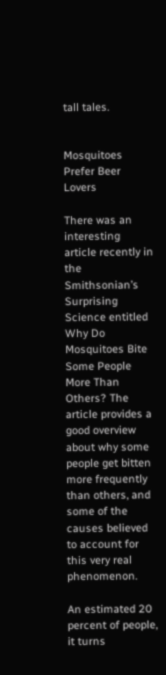tall tales.


Mosquitoes Prefer Beer Lovers

There was an interesting article recently in the Smithsonian’s Surprising Science entitled Why Do Mosquitoes Bite Some People More Than Others? The article provides a good overview about why some people get bitten more frequently than others, and some of the causes believed to account for this very real phenomenon.

An estimated 20 percent of people, it turns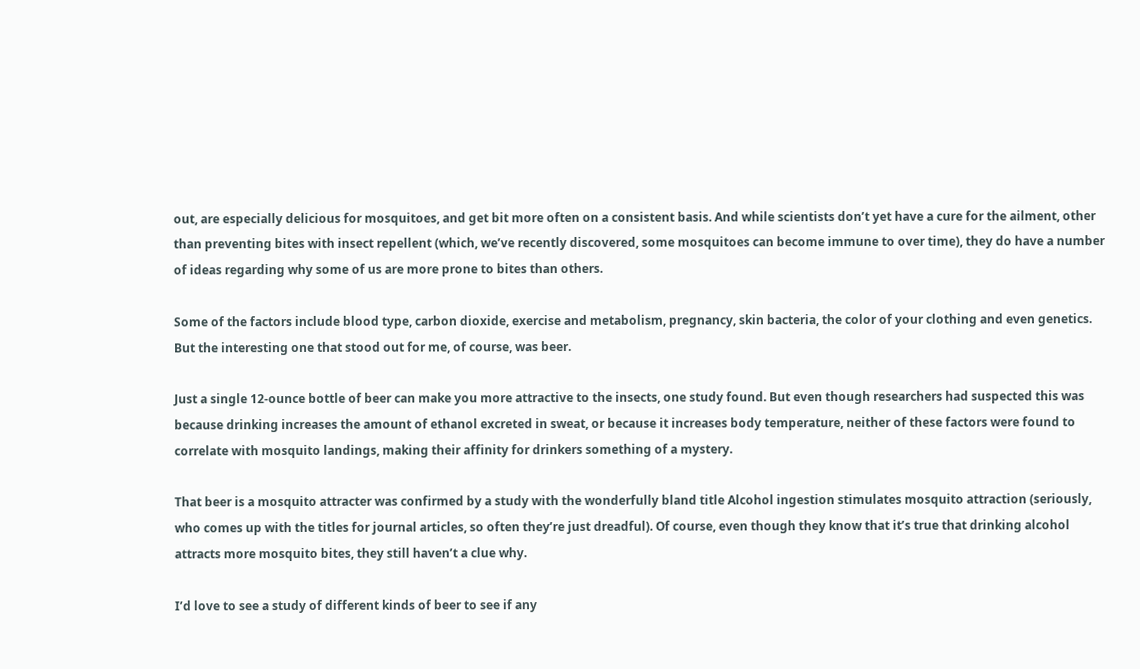out, are especially delicious for mosquitoes, and get bit more often on a consistent basis. And while scientists don’t yet have a cure for the ailment, other than preventing bites with insect repellent (which, we’ve recently discovered, some mosquitoes can become immune to over time), they do have a number of ideas regarding why some of us are more prone to bites than others.

Some of the factors include blood type, carbon dioxide, exercise and metabolism, pregnancy, skin bacteria, the color of your clothing and even genetics. But the interesting one that stood out for me, of course, was beer.

Just a single 12-ounce bottle of beer can make you more attractive to the insects, one study found. But even though researchers had suspected this was because drinking increases the amount of ethanol excreted in sweat, or because it increases body temperature, neither of these factors were found to correlate with mosquito landings, making their affinity for drinkers something of a mystery.

That beer is a mosquito attracter was confirmed by a study with the wonderfully bland title Alcohol ingestion stimulates mosquito attraction (seriously, who comes up with the titles for journal articles, so often they’re just dreadful). Of course, even though they know that it’s true that drinking alcohol attracts more mosquito bites, they still haven’t a clue why.

I’d love to see a study of different kinds of beer to see if any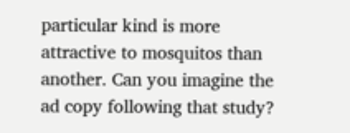particular kind is more attractive to mosquitos than another. Can you imagine the ad copy following that study?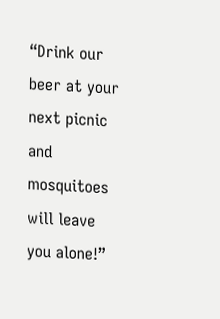“Drink our beer at your next picnic and mosquitoes will leave you alone!”